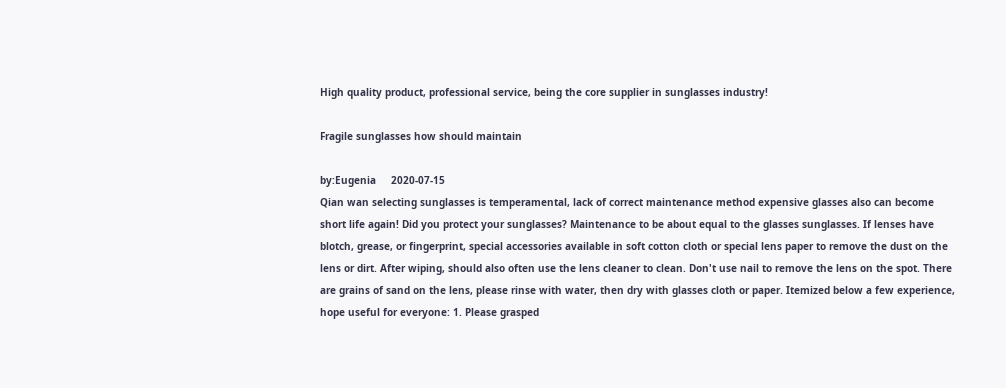High quality product, professional service, being the core supplier in sunglasses industry!

Fragile sunglasses how should maintain

by:Eugenia     2020-07-15
Qian wan selecting sunglasses is temperamental, lack of correct maintenance method expensive glasses also can become short life again! Did you protect your sunglasses? Maintenance to be about equal to the glasses sunglasses. If lenses have blotch, grease, or fingerprint, special accessories available in soft cotton cloth or special lens paper to remove the dust on the lens or dirt. After wiping, should also often use the lens cleaner to clean. Don't use nail to remove the lens on the spot. There are grains of sand on the lens, please rinse with water, then dry with glasses cloth or paper. Itemized below a few experience, hope useful for everyone: 1. Please grasped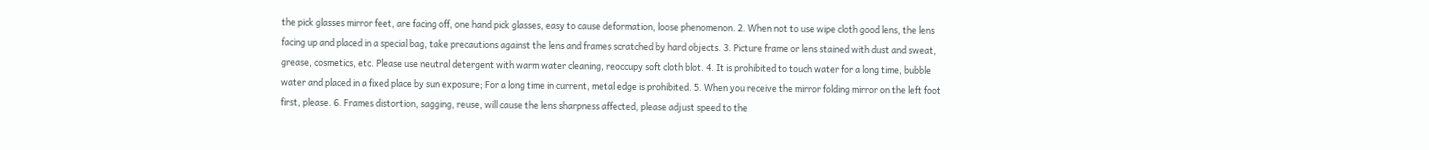the pick glasses mirror feet, are facing off, one hand pick glasses, easy to cause deformation, loose phenomenon. 2. When not to use wipe cloth good lens, the lens facing up and placed in a special bag, take precautions against the lens and frames scratched by hard objects. 3. Picture frame or lens stained with dust and sweat, grease, cosmetics, etc. Please use neutral detergent with warm water cleaning, reoccupy soft cloth blot. 4. It is prohibited to touch water for a long time, bubble water and placed in a fixed place by sun exposure; For a long time in current, metal edge is prohibited. 5. When you receive the mirror folding mirror on the left foot first, please. 6. Frames distortion, sagging, reuse, will cause the lens sharpness affected, please adjust speed to the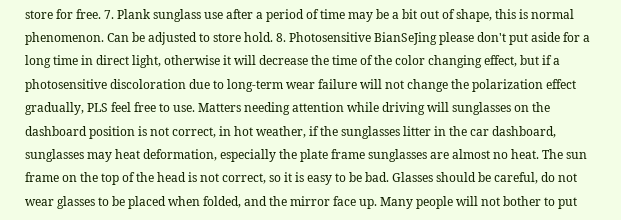store for free. 7. Plank sunglass use after a period of time may be a bit out of shape, this is normal phenomenon. Can be adjusted to store hold. 8. Photosensitive BianSeJing please don't put aside for a long time in direct light, otherwise it will decrease the time of the color changing effect, but if a photosensitive discoloration due to long-term wear failure will not change the polarization effect gradually, PLS feel free to use. Matters needing attention while driving will sunglasses on the dashboard position is not correct, in hot weather, if the sunglasses litter in the car dashboard, sunglasses may heat deformation, especially the plate frame sunglasses are almost no heat. The sun frame on the top of the head is not correct, so it is easy to be bad. Glasses should be careful, do not wear glasses to be placed when folded, and the mirror face up. Many people will not bother to put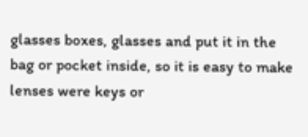glasses boxes, glasses and put it in the bag or pocket inside, so it is easy to make lenses were keys or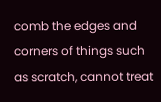comb the edges and corners of things such as scratch, cannot treat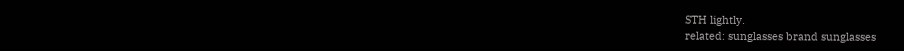STH lightly.
related: sunglasses brand sunglasses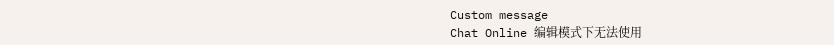Custom message
Chat Online 编辑模式下无法使用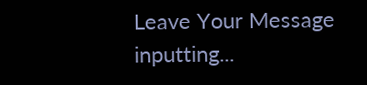Leave Your Message inputting...